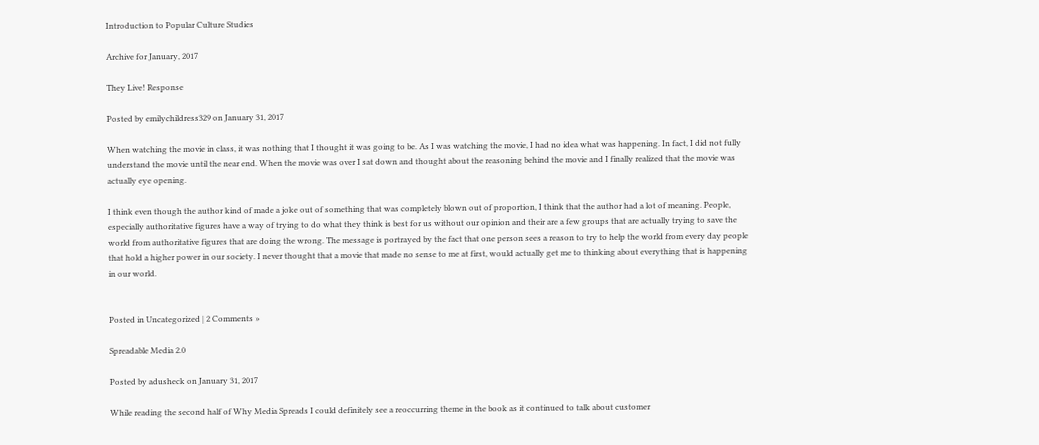Introduction to Popular Culture Studies

Archive for January, 2017

They Live! Response

Posted by emilychildress329 on January 31, 2017

When watching the movie in class, it was nothing that I thought it was going to be. As I was watching the movie, I had no idea what was happening. In fact, I did not fully understand the movie until the near end. When the movie was over I sat down and thought about the reasoning behind the movie and I finally realized that the movie was actually eye opening.

I think even though the author kind of made a joke out of something that was completely blown out of proportion, I think that the author had a lot of meaning. People, especially authoritative figures have a way of trying to do what they think is best for us without our opinion and their are a few groups that are actually trying to save the world from authoritative figures that are doing the wrong. The message is portrayed by the fact that one person sees a reason to try to help the world from every day people that hold a higher power in our society. I never thought that a movie that made no sense to me at first, would actually get me to thinking about everything that is happening in our world.


Posted in Uncategorized | 2 Comments »

Spreadable Media 2.0

Posted by adusheck on January 31, 2017

While reading the second half of Why Media Spreads I could definitely see a reoccurring theme in the book as it continued to talk about customer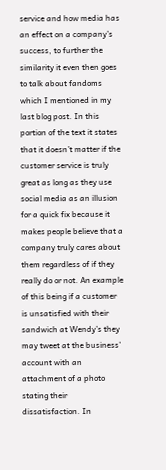service and how media has an effect on a company’s success, to further the similarity it even then goes to talk about fandoms which I mentioned in my last blog post. In this portion of the text it states that it doesn’t matter if the customer service is truly great as long as they use social media as an illusion for a quick fix because it makes people believe that a company truly cares about them regardless of if they really do or not. An example of this being if a customer is unsatisfied with their sandwich at Wendy’s they may tweet at the business’ account with an attachment of a photo stating their dissatisfaction. In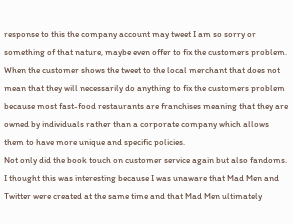response to this the company account may tweet I am so sorry or something of that nature, maybe even offer to fix the customers problem. When the customer shows the tweet to the local merchant that does not mean that they will necessarily do anything to fix the customers problem because most fast-food restaurants are franchises meaning that they are owned by individuals rather than a corporate company which allows them to have more unique and specific policies.
Not only did the book touch on customer service again but also fandoms. I thought this was interesting because I was unaware that Mad Men and Twitter were created at the same time and that Mad Men ultimately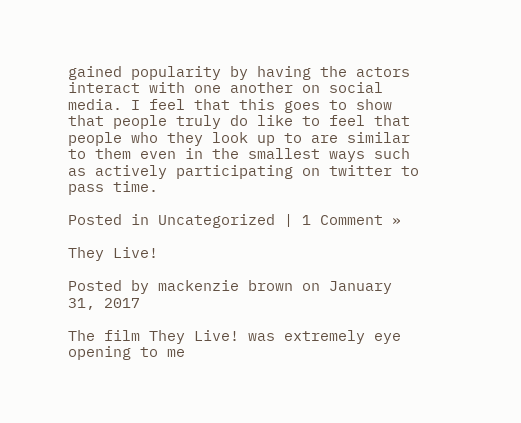gained popularity by having the actors interact with one another on social media. I feel that this goes to show that people truly do like to feel that people who they look up to are similar to them even in the smallest ways such as actively participating on twitter to pass time.

Posted in Uncategorized | 1 Comment »

They Live!

Posted by mackenzie brown on January 31, 2017

The film They Live! was extremely eye opening to me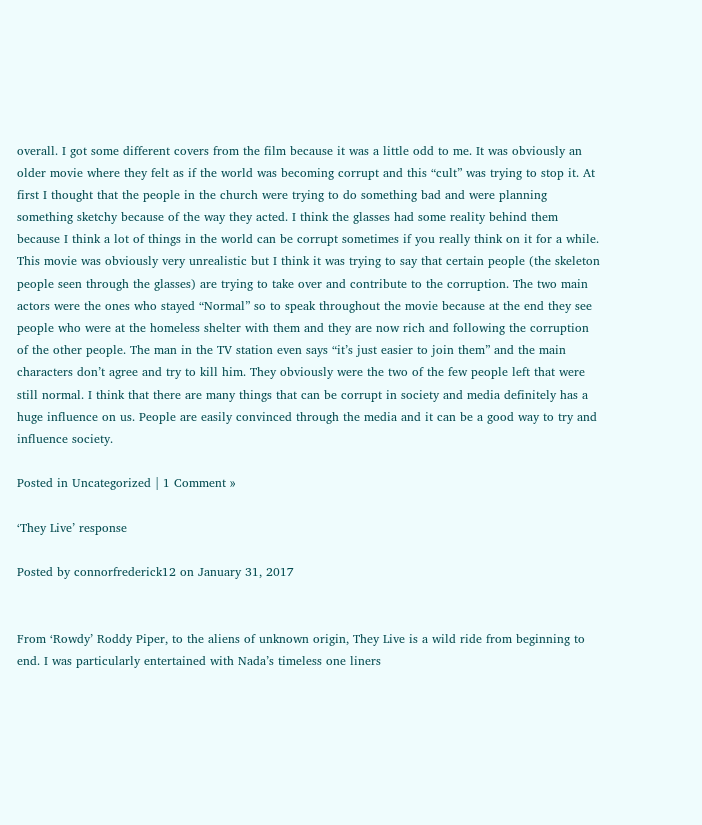overall. I got some different covers from the film because it was a little odd to me. It was obviously an older movie where they felt as if the world was becoming corrupt and this “cult” was trying to stop it. At first I thought that the people in the church were trying to do something bad and were planning something sketchy because of the way they acted. I think the glasses had some reality behind them because I think a lot of things in the world can be corrupt sometimes if you really think on it for a while. This movie was obviously very unrealistic but I think it was trying to say that certain people (the skeleton people seen through the glasses) are trying to take over and contribute to the corruption. The two main actors were the ones who stayed “Normal” so to speak throughout the movie because at the end they see people who were at the homeless shelter with them and they are now rich and following the corruption of the other people. The man in the TV station even says “it’s just easier to join them” and the main characters don’t agree and try to kill him. They obviously were the two of the few people left that were still normal. I think that there are many things that can be corrupt in society and media definitely has a huge influence on us. People are easily convinced through the media and it can be a good way to try and influence society.

Posted in Uncategorized | 1 Comment »

‘They Live’ response

Posted by connorfrederick12 on January 31, 2017


From ‘Rowdy’ Roddy Piper, to the aliens of unknown origin, They Live is a wild ride from beginning to end. I was particularly entertained with Nada’s timeless one liners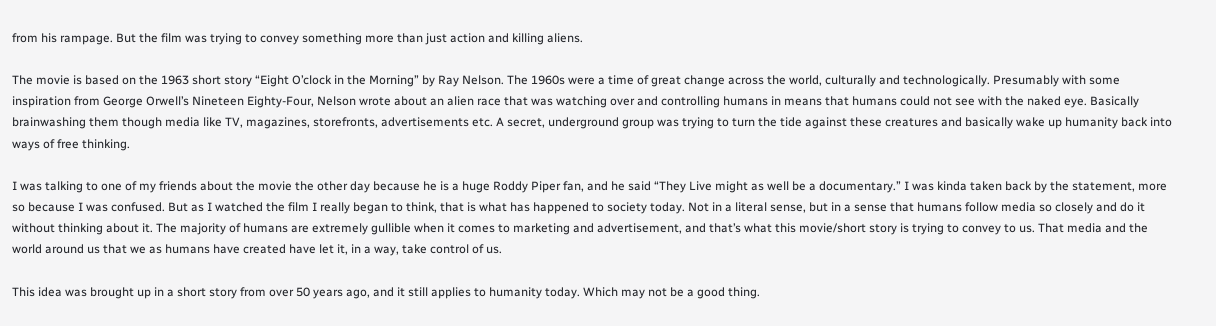from his rampage. But the film was trying to convey something more than just action and killing aliens.

The movie is based on the 1963 short story “Eight O’clock in the Morning” by Ray Nelson. The 1960s were a time of great change across the world, culturally and technologically. Presumably with some inspiration from George Orwell’s Nineteen Eighty-Four, Nelson wrote about an alien race that was watching over and controlling humans in means that humans could not see with the naked eye. Basically brainwashing them though media like TV, magazines, storefronts, advertisements etc. A secret, underground group was trying to turn the tide against these creatures and basically wake up humanity back into ways of free thinking.

I was talking to one of my friends about the movie the other day because he is a huge Roddy Piper fan, and he said “They Live might as well be a documentary.” I was kinda taken back by the statement, more so because I was confused. But as I watched the film I really began to think, that is what has happened to society today. Not in a literal sense, but in a sense that humans follow media so closely and do it without thinking about it. The majority of humans are extremely gullible when it comes to marketing and advertisement, and that’s what this movie/short story is trying to convey to us. That media and the world around us that we as humans have created have let it, in a way, take control of us.

This idea was brought up in a short story from over 50 years ago, and it still applies to humanity today. Which may not be a good thing.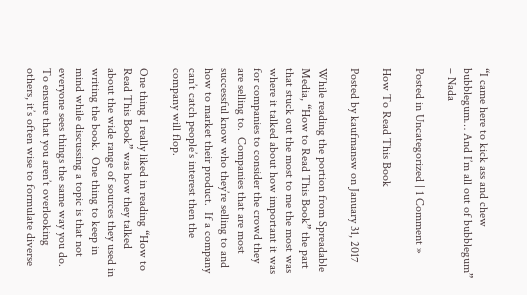“I came here to kick ass and chew bubblegum… And I’m all out of bubblegum” – Nada

Posted in Uncategorized | 1 Comment »

How To Read This Book

Posted by kaufmansw on January 31, 2017

While reading the portion from Spreadable Media, “How to Read This Book” the part that stuck out the most to me the most was where it talked about how important it was for companies to consider the crowd they are selling to.  Companies that are most successful know who they’re selling to and how to market their product.  If a company can’t catch people’s interest then the company will flop.

One thing I really liked in reading “How to Read This Book” was how they talked about the wide range of sources they used in writing the book.  One thing to keep in mind while discussing a topic is that not everyone sees things the same way you do.  To ensure that you aren’t overlooking others, it’s often wise to formulate diverse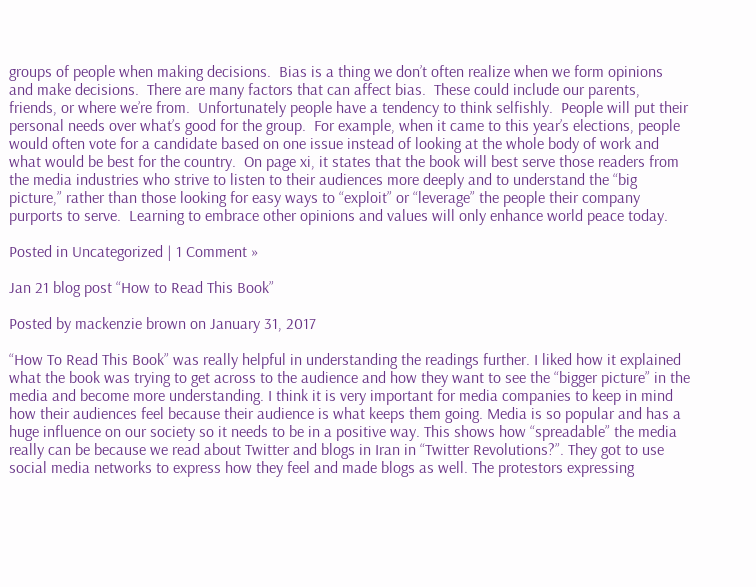groups of people when making decisions.  Bias is a thing we don’t often realize when we form opinions and make decisions.  There are many factors that can affect bias.  These could include our parents, friends, or where we’re from.  Unfortunately people have a tendency to think selfishly.  People will put their personal needs over what’s good for the group.  For example, when it came to this year’s elections, people would often vote for a candidate based on one issue instead of looking at the whole body of work and what would be best for the country.  On page xi, it states that the book will best serve those readers from the media industries who strive to listen to their audiences more deeply and to understand the “big picture,” rather than those looking for easy ways to “exploit” or “leverage” the people their company purports to serve.  Learning to embrace other opinions and values will only enhance world peace today.

Posted in Uncategorized | 1 Comment »

Jan 21 blog post “How to Read This Book”

Posted by mackenzie brown on January 31, 2017

“How To Read This Book” was really helpful in understanding the readings further. I liked how it explained what the book was trying to get across to the audience and how they want to see the “bigger picture” in the media and become more understanding. I think it is very important for media companies to keep in mind how their audiences feel because their audience is what keeps them going. Media is so popular and has a huge influence on our society so it needs to be in a positive way. This shows how “spreadable” the media really can be because we read about Twitter and blogs in Iran in “Twitter Revolutions?”. They got to use social media networks to express how they feel and made blogs as well. The protestors expressing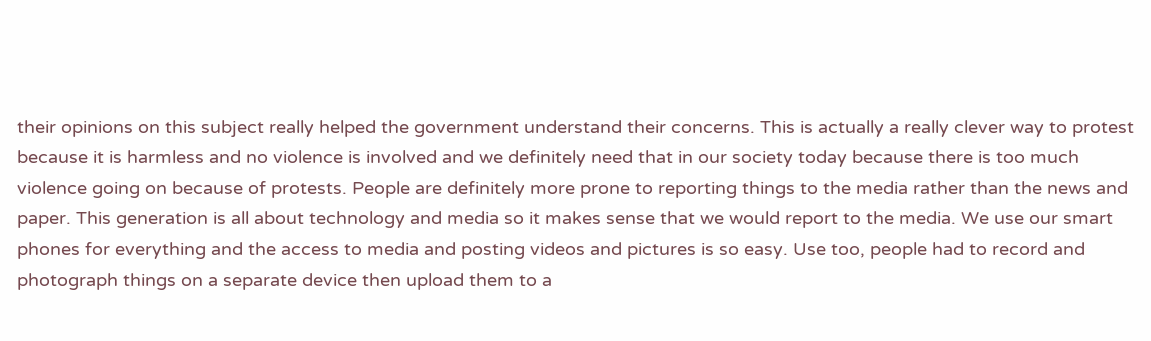their opinions on this subject really helped the government understand their concerns. This is actually a really clever way to protest because it is harmless and no violence is involved and we definitely need that in our society today because there is too much violence going on because of protests. People are definitely more prone to reporting things to the media rather than the news and paper. This generation is all about technology and media so it makes sense that we would report to the media. We use our smart phones for everything and the access to media and posting videos and pictures is so easy. Use too, people had to record and photograph things on a separate device then upload them to a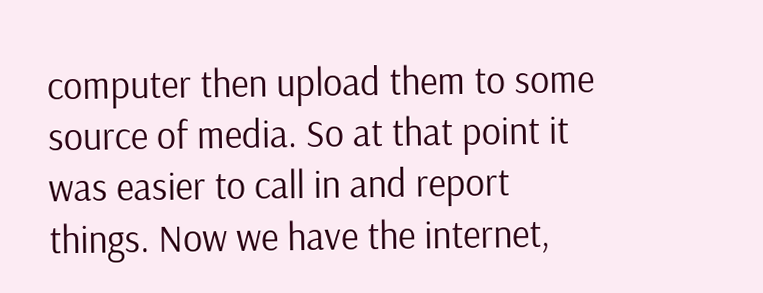computer then upload them to some source of media. So at that point it was easier to call in and report things. Now we have the internet,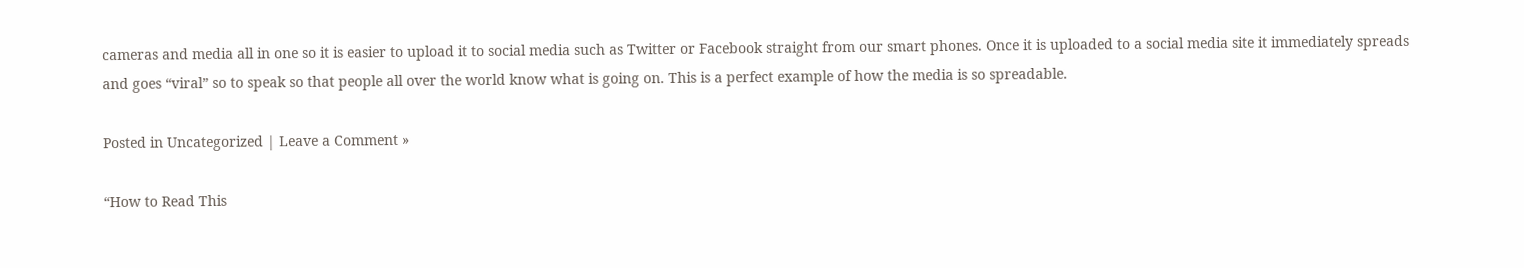cameras and media all in one so it is easier to upload it to social media such as Twitter or Facebook straight from our smart phones. Once it is uploaded to a social media site it immediately spreads and goes “viral” so to speak so that people all over the world know what is going on. This is a perfect example of how the media is so spreadable.

Posted in Uncategorized | Leave a Comment »

“How to Read This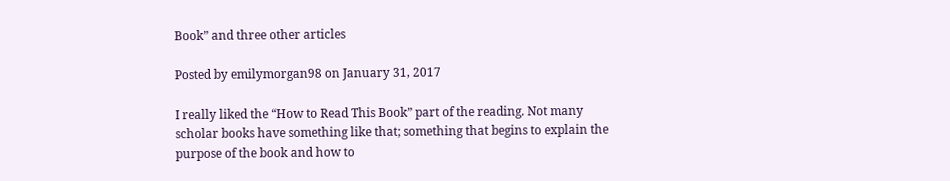Book” and three other articles

Posted by emilymorgan98 on January 31, 2017

I really liked the “How to Read This Book” part of the reading. Not many scholar books have something like that; something that begins to explain the purpose of the book and how to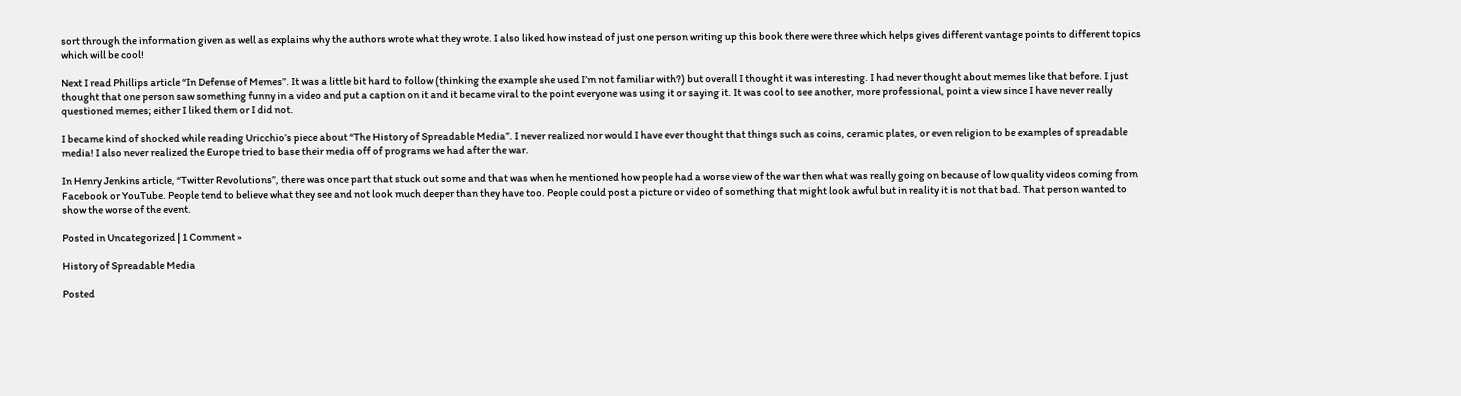sort through the information given as well as explains why the authors wrote what they wrote. I also liked how instead of just one person writing up this book there were three which helps gives different vantage points to different topics which will be cool!

Next I read Phillips article “In Defense of Memes”. It was a little bit hard to follow (thinking the example she used I’m not familiar with?) but overall I thought it was interesting. I had never thought about memes like that before. I just thought that one person saw something funny in a video and put a caption on it and it became viral to the point everyone was using it or saying it. It was cool to see another, more professional, point a view since I have never really questioned memes; either I liked them or I did not.

I became kind of shocked while reading Uricchio’s piece about “The History of Spreadable Media”. I never realized nor would I have ever thought that things such as coins, ceramic plates, or even religion to be examples of spreadable media! I also never realized the Europe tried to base their media off of programs we had after the war.

In Henry Jenkins article, “Twitter Revolutions”, there was once part that stuck out some and that was when he mentioned how people had a worse view of the war then what was really going on because of low quality videos coming from Facebook or YouTube. People tend to believe what they see and not look much deeper than they have too. People could post a picture or video of something that might look awful but in reality it is not that bad. That person wanted to show the worse of the event.

Posted in Uncategorized | 1 Comment »

History of Spreadable Media

Posted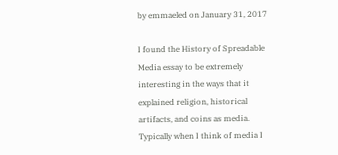by emmaeled on January 31, 2017

I found the History of Spreadable Media essay to be extremely interesting in the ways that it explained religion, historical artifacts, and coins as media. Typically when I think of media I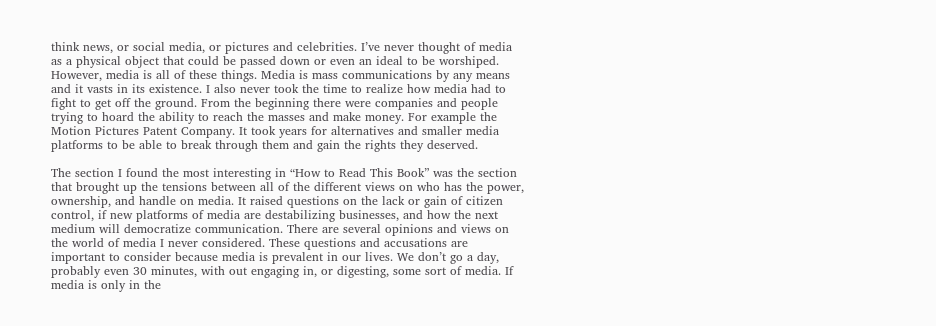think news, or social media, or pictures and celebrities. I’ve never thought of media as a physical object that could be passed down or even an ideal to be worshiped. However, media is all of these things. Media is mass communications by any means and it vasts in its existence. I also never took the time to realize how media had to fight to get off the ground. From the beginning there were companies and people trying to hoard the ability to reach the masses and make money. For example the Motion Pictures Patent Company. It took years for alternatives and smaller media platforms to be able to break through them and gain the rights they deserved.

The section I found the most interesting in “How to Read This Book” was the section that brought up the tensions between all of the different views on who has the power, ownership, and handle on media. It raised questions on the lack or gain of citizen control, if new platforms of media are destabilizing businesses, and how the next medium will democratize communication. There are several opinions and views on the world of media I never considered. These questions and accusations are important to consider because media is prevalent in our lives. We don’t go a day, probably even 30 minutes, with out engaging in, or digesting, some sort of media. If media is only in the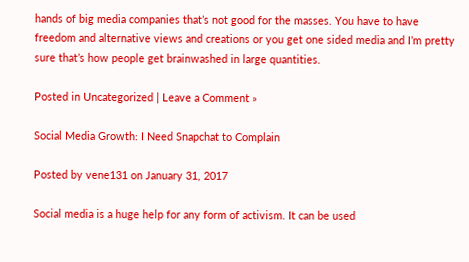hands of big media companies that’s not good for the masses. You have to have freedom and alternative views and creations or you get one sided media and I’m pretty sure that’s how people get brainwashed in large quantities.

Posted in Uncategorized | Leave a Comment »

Social Media Growth: I Need Snapchat to Complain

Posted by vene131 on January 31, 2017

Social media is a huge help for any form of activism. It can be used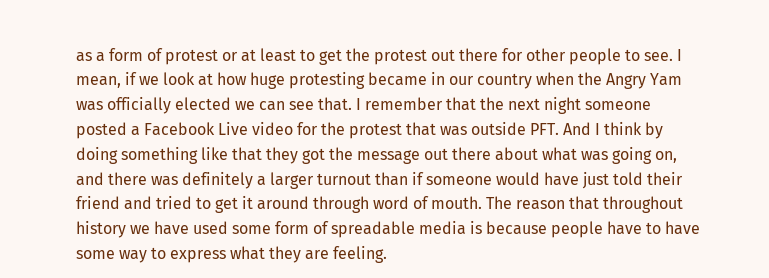as a form of protest or at least to get the protest out there for other people to see. I mean, if we look at how huge protesting became in our country when the Angry Yam was officially elected we can see that. I remember that the next night someone posted a Facebook Live video for the protest that was outside PFT. And I think by doing something like that they got the message out there about what was going on, and there was definitely a larger turnout than if someone would have just told their friend and tried to get it around through word of mouth. The reason that throughout history we have used some form of spreadable media is because people have to have some way to express what they are feeling.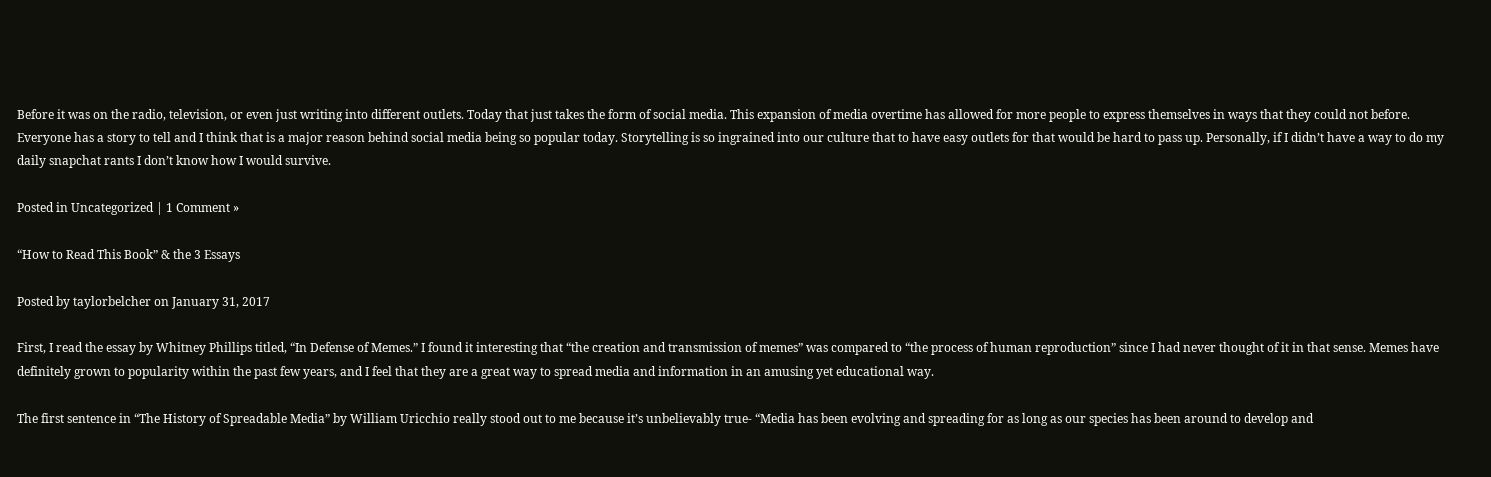Before it was on the radio, television, or even just writing into different outlets. Today that just takes the form of social media. This expansion of media overtime has allowed for more people to express themselves in ways that they could not before. Everyone has a story to tell and I think that is a major reason behind social media being so popular today. Storytelling is so ingrained into our culture that to have easy outlets for that would be hard to pass up. Personally, if I didn’t have a way to do my daily snapchat rants I don’t know how I would survive.

Posted in Uncategorized | 1 Comment »

“How to Read This Book” & the 3 Essays

Posted by taylorbelcher on January 31, 2017

First, I read the essay by Whitney Phillips titled, “In Defense of Memes.” I found it interesting that “the creation and transmission of memes” was compared to “the process of human reproduction” since I had never thought of it in that sense. Memes have definitely grown to popularity within the past few years, and I feel that they are a great way to spread media and information in an amusing yet educational way.

The first sentence in “The History of Spreadable Media” by William Uricchio really stood out to me because it’s unbelievably true- “Media has been evolving and spreading for as long as our species has been around to develop and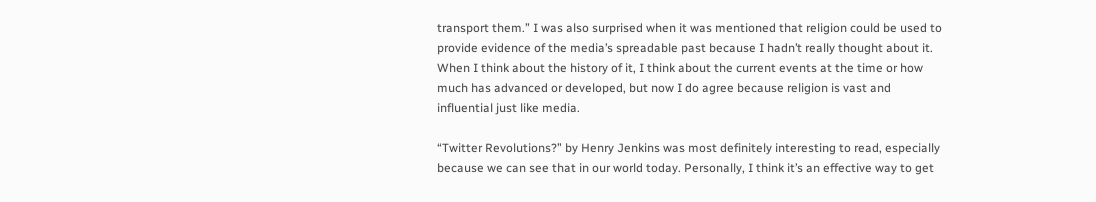transport them.” I was also surprised when it was mentioned that religion could be used to provide evidence of the media’s spreadable past because I hadn’t really thought about it. When I think about the history of it, I think about the current events at the time or how much has advanced or developed, but now I do agree because religion is vast and influential just like media.

“Twitter Revolutions?” by Henry Jenkins was most definitely interesting to read, especially because we can see that in our world today. Personally, I think it’s an effective way to get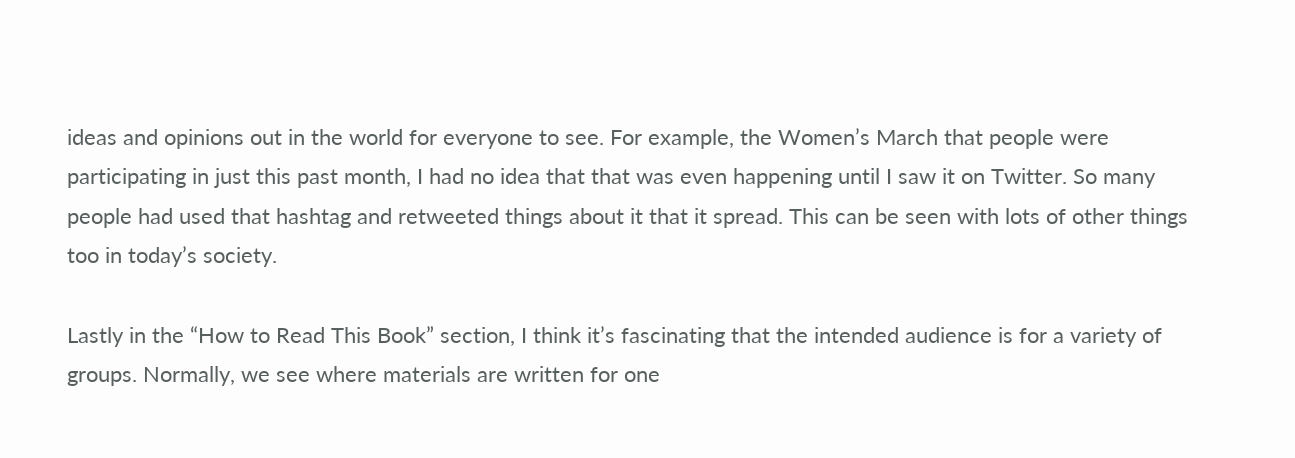ideas and opinions out in the world for everyone to see. For example, the Women’s March that people were participating in just this past month, I had no idea that that was even happening until I saw it on Twitter. So many people had used that hashtag and retweeted things about it that it spread. This can be seen with lots of other things too in today’s society.

Lastly in the “How to Read This Book” section, I think it’s fascinating that the intended audience is for a variety of groups. Normally, we see where materials are written for one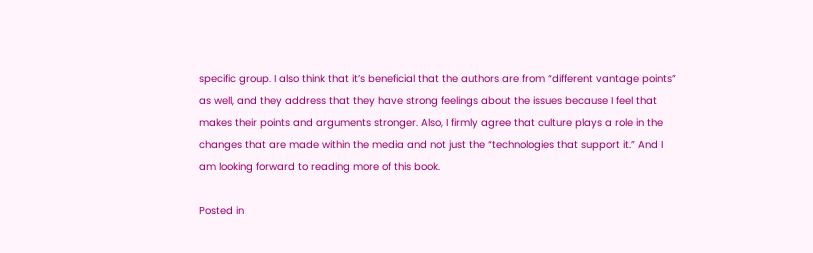specific group. I also think that it’s beneficial that the authors are from “different vantage points” as well, and they address that they have strong feelings about the issues because I feel that makes their points and arguments stronger. Also, I firmly agree that culture plays a role in the changes that are made within the media and not just the “technologies that support it.” And I am looking forward to reading more of this book.

Posted in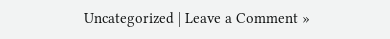Uncategorized | Leave a Comment »